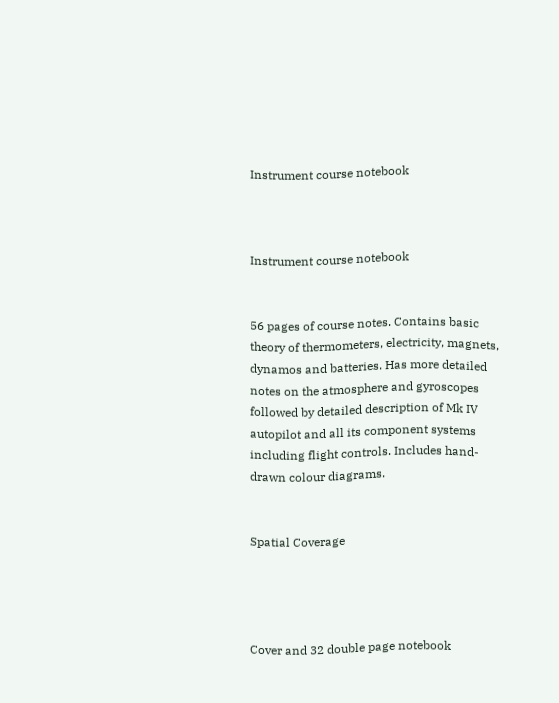Instrument course notebook



Instrument course notebook


56 pages of course notes. Contains basic theory of thermometers, electricity, magnets, dynamos and batteries. Has more detailed notes on the atmosphere and gyroscopes followed by detailed description of Mk IV autopilot and all its component systems including flight controls. Includes hand-drawn colour diagrams.


Spatial Coverage




Cover and 32 double page notebook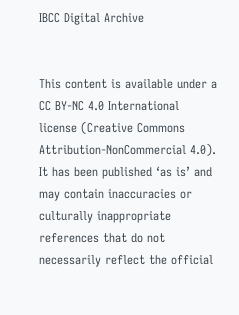IBCC Digital Archive


This content is available under a CC BY-NC 4.0 International license (Creative Commons Attribution-NonCommercial 4.0). It has been published ‘as is’ and may contain inaccuracies or culturally inappropriate references that do not necessarily reflect the official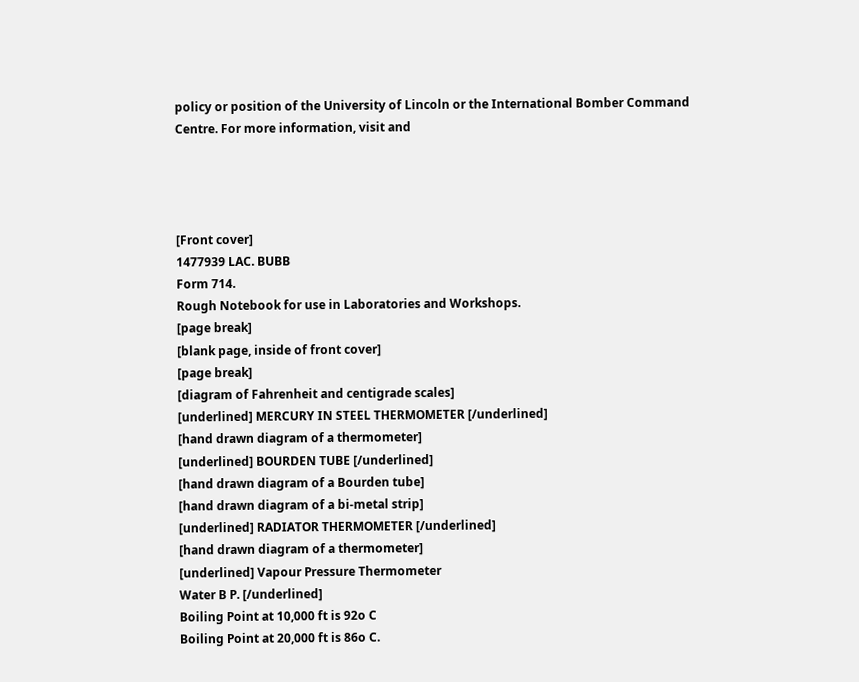policy or position of the University of Lincoln or the International Bomber Command Centre. For more information, visit and




[Front cover]
1477939 LAC. BUBB
Form 714.
Rough Notebook for use in Laboratories and Workshops.
[page break]
[blank page, inside of front cover]
[page break]
[diagram of Fahrenheit and centigrade scales]
[underlined] MERCURY IN STEEL THERMOMETER [/underlined]
[hand drawn diagram of a thermometer]
[underlined] BOURDEN TUBE [/underlined]
[hand drawn diagram of a Bourden tube]
[hand drawn diagram of a bi-metal strip]
[underlined] RADIATOR THERMOMETER [/underlined]
[hand drawn diagram of a thermometer]
[underlined] Vapour Pressure Thermometer
Water B P. [/underlined]
Boiling Point at 10,000 ft is 92o C
Boiling Point at 20,000 ft is 86o C.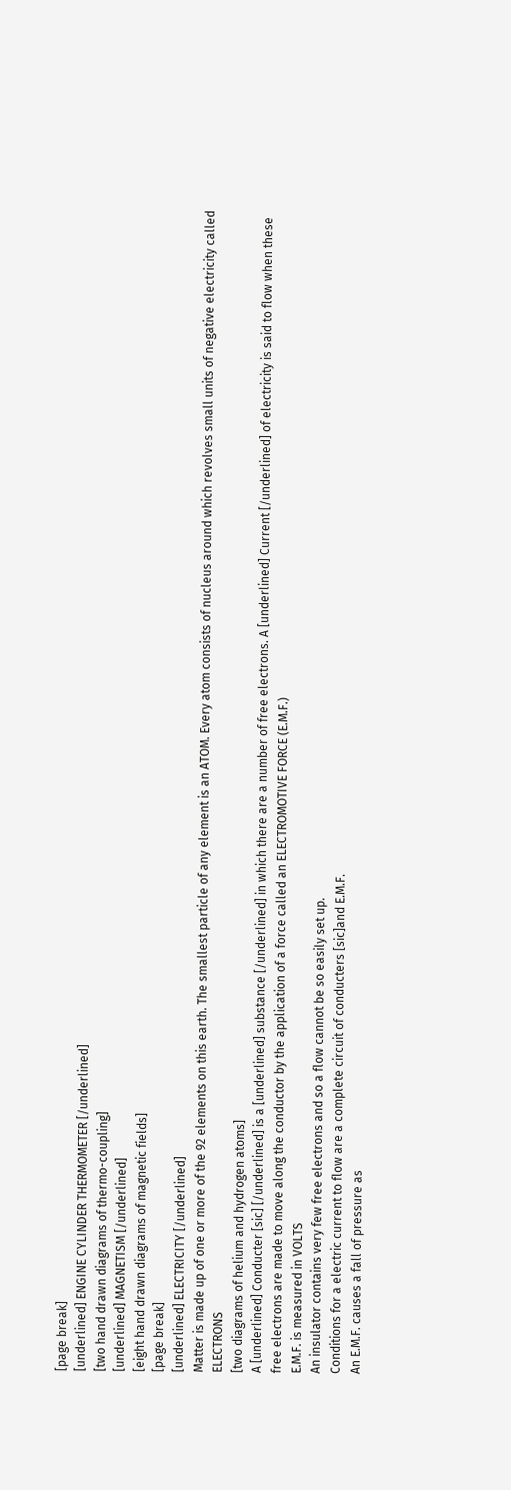[page break]
[underlined] ENGINE CYLINDER THERMOMETER [/underlined]
[two hand drawn diagrams of thermo-coupling]
[underlined] MAGNETISM [/underlined]
[eight hand drawn diagrams of magnetic fields]
[page break]
[underlined] ELECTRICITY [/underlined]
Matter is made up of one or more of the 92 elements on this earth. The smallest particle of any element is an ATOM. Every atom consists of nucleus around which revolves small units of negative electricity called ELECTRONS
[two diagrams of helium and hydrogen atoms]
A [underlined] Conducter [sic] [/underlined] is a [underlined] substance [/underlined] in which there are a number of free electrons. A [underlined] Current [/underlined] of electricity is said to flow when these free electrons are made to move along the conductor by the application of a force called an ELECTROMOTIVE FORCE (E.M.F.)
E.M.F. is measured in VOLTS
An insulator contains very few free electrons and so a flow cannot be so easily set up.
Conditions for a electric current to flow are a complete circuit of conducters [sic]and E.M.F.
An E.M.F. causes a fall of pressure as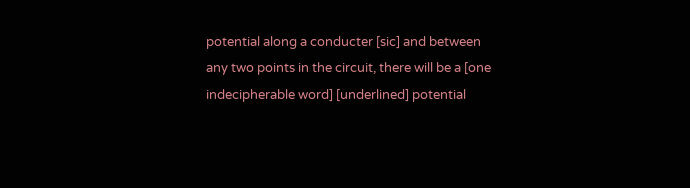potential along a conducter [sic] and between any two points in the circuit, there will be a [one indecipherable word] [underlined] potential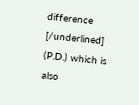difference [/underlined] (P.D.) which is also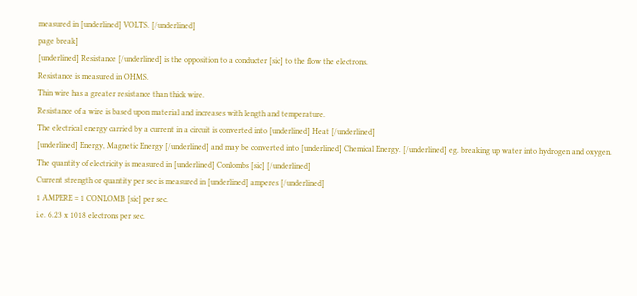measured in [underlined] VOLTS. [/underlined]
page break]
[underlined] Resistance [/underlined] is the opposition to a conducter [sic] to the flow the electrons.
Resistance is measured in OHMS.
Thin wire has a greater resistance than thick wire.
Resistance of a wire is based upon material and increases with length and temperature.
The electrical energy carried by a current in a circuit is converted into [underlined] Heat [/underlined]
[underlined] Energy, Magnetic Energy [/underlined] and may be converted into [underlined] Chemical Energy. [/underlined] eg. breaking up water into hydrogen and oxygen.
The quantity of electricity is measured in [underlined] Conlombs [sic] [/underlined]
Current strength or quantity per sec is measured in [underlined] amperes [/underlined]
1 AMPERE = 1 CONLOMB [sic] per sec.
i.e. 6.23 x 1018 electrons per sec.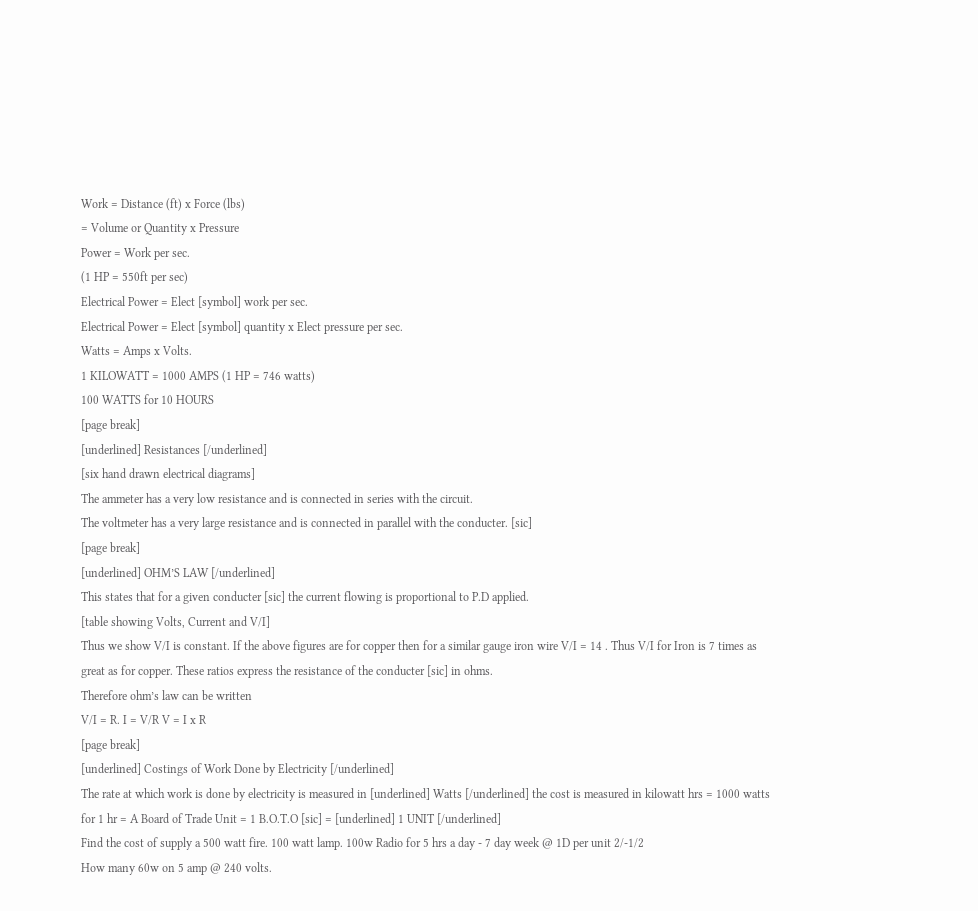Work = Distance (ft) x Force (lbs)
= Volume or Quantity x Pressure
Power = Work per sec.
(1 HP = 550ft per sec)
Electrical Power = Elect [symbol] work per sec.
Electrical Power = Elect [symbol] quantity x Elect pressure per sec.
Watts = Amps x Volts.
1 KILOWATT = 1000 AMPS (1 HP = 746 watts)
100 WATTS for 10 HOURS
[page break]
[underlined] Resistances [/underlined]
[six hand drawn electrical diagrams]
The ammeter has a very low resistance and is connected in series with the circuit.
The voltmeter has a very large resistance and is connected in parallel with the conducter. [sic]
[page break]
[underlined] OHM’S LAW [/underlined]
This states that for a given conducter [sic] the current flowing is proportional to P.D applied.
[table showing Volts, Current and V/I]
Thus we show V/I is constant. If the above figures are for copper then for a similar gauge iron wire V/I = 14 . Thus V/I for Iron is 7 times as great as for copper. These ratios express the resistance of the conducter [sic] in ohms.
Therefore ohm’s law can be written
V/I = R. I = V/R V = I x R
[page break]
[underlined] Costings of Work Done by Electricity [/underlined]
The rate at which work is done by electricity is measured in [underlined] Watts [/underlined] the cost is measured in kilowatt hrs = 1000 watts for 1 hr = A Board of Trade Unit = 1 B.O.T.O [sic] = [underlined] 1 UNIT [/underlined]
Find the cost of supply a 500 watt fire. 100 watt lamp. 100w Radio for 5 hrs a day - 7 day week @ 1D per unit 2/-1/2
How many 60w on 5 amp @ 240 volts.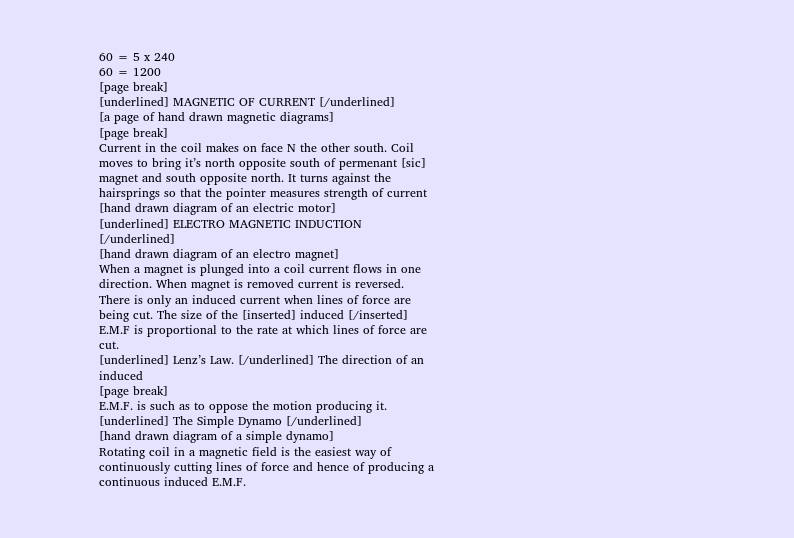60 = 5 x 240
60 = 1200
[page break]
[underlined] MAGNETIC OF CURRENT [/underlined]
[a page of hand drawn magnetic diagrams]
[page break]
Current in the coil makes on face N the other south. Coil moves to bring it’s north opposite south of permenant [sic] magnet and south opposite north. It turns against the hairsprings so that the pointer measures strength of current
[hand drawn diagram of an electric motor]
[underlined] ELECTRO MAGNETIC INDUCTION [/underlined]
[hand drawn diagram of an electro magnet]
When a magnet is plunged into a coil current flows in one direction. When magnet is removed current is reversed. There is only an induced current when lines of force are being cut. The size of the [inserted] induced [/inserted] E.M.F is proportional to the rate at which lines of force are cut.
[underlined] Lenz’s Law. [/underlined] The direction of an induced
[page break]
E.M.F. is such as to oppose the motion producing it.
[underlined] The Simple Dynamo [/underlined]
[hand drawn diagram of a simple dynamo]
Rotating coil in a magnetic field is the easiest way of continuously cutting lines of force and hence of producing a continuous induced E.M.F.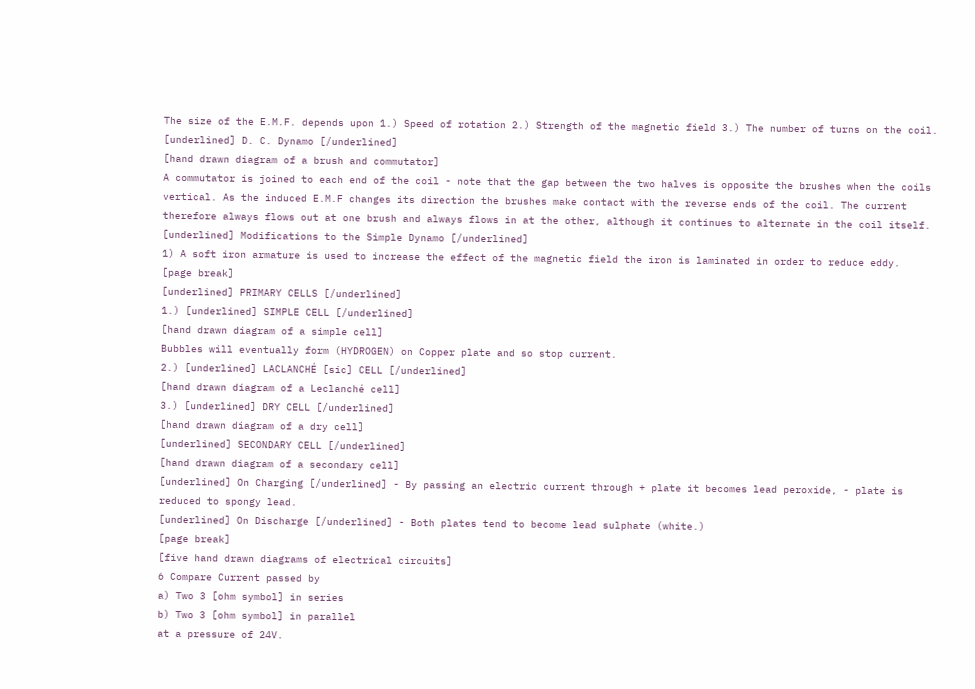The size of the E.M.F. depends upon 1.) Speed of rotation 2.) Strength of the magnetic field 3.) The number of turns on the coil.
[underlined] D. C. Dynamo [/underlined]
[hand drawn diagram of a brush and commutator]
A commutator is joined to each end of the coil - note that the gap between the two halves is opposite the brushes when the coils vertical. As the induced E.M.F changes its direction the brushes make contact with the reverse ends of the coil. The current therefore always flows out at one brush and always flows in at the other, although it continues to alternate in the coil itself.
[underlined] Modifications to the Simple Dynamo [/underlined]
1) A soft iron armature is used to increase the effect of the magnetic field the iron is laminated in order to reduce eddy.
[page break]
[underlined] PRIMARY CELLS [/underlined]
1.) [underlined] SIMPLE CELL [/underlined]
[hand drawn diagram of a simple cell]
Bubbles will eventually form (HYDROGEN) on Copper plate and so stop current.
2.) [underlined] LACLANCHÉ [sic] CELL [/underlined]
[hand drawn diagram of a Leclanché cell]
3.) [underlined] DRY CELL [/underlined]
[hand drawn diagram of a dry cell]
[underlined] SECONDARY CELL [/underlined]
[hand drawn diagram of a secondary cell]
[underlined] On Charging [/underlined] - By passing an electric current through + plate it becomes lead peroxide, - plate is reduced to spongy lead.
[underlined] On Discharge [/underlined] - Both plates tend to become lead sulphate (white.)
[page break]
[five hand drawn diagrams of electrical circuits]
6 Compare Current passed by
a) Two 3 [ohm symbol] in series
b) Two 3 [ohm symbol] in parallel
at a pressure of 24V.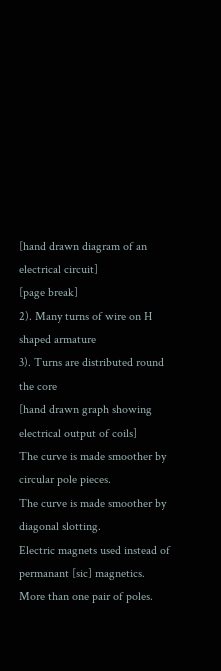[hand drawn diagram of an electrical circuit]
[page break]
2). Many turns of wire on H shaped armature
3). Turns are distributed round the core
[hand drawn graph showing electrical output of coils]
The curve is made smoother by circular pole pieces.
The curve is made smoother by diagonal slotting.
Electric magnets used instead of permanant [sic] magnetics.
More than one pair of poles.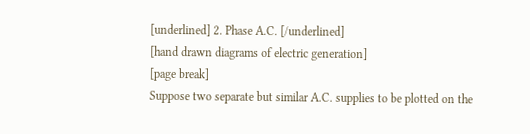[underlined] 2. Phase A.C. [/underlined]
[hand drawn diagrams of electric generation]
[page break]
Suppose two separate but similar A.C. supplies to be plotted on the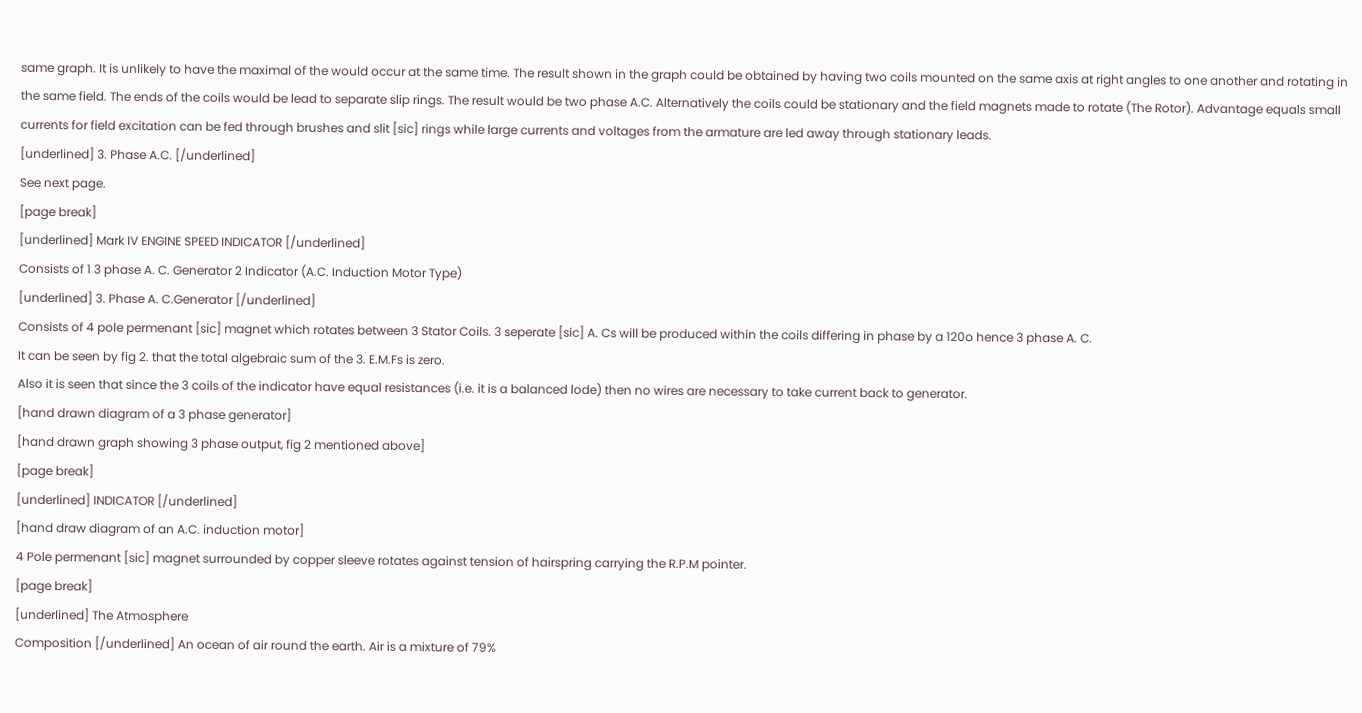same graph. It is unlikely to have the maximal of the would occur at the same time. The result shown in the graph could be obtained by having two coils mounted on the same axis at right angles to one another and rotating in the same field. The ends of the coils would be lead to separate slip rings. The result would be two phase A.C. Alternatively the coils could be stationary and the field magnets made to rotate (The Rotor). Advantage equals small currents for field excitation can be fed through brushes and slit [sic] rings while large currents and voltages from the armature are led away through stationary leads.
[underlined] 3. Phase A.C. [/underlined]
See next page.
[page break]
[underlined] Mark IV ENGINE SPEED INDICATOR [/underlined]
Consists of 1 3 phase A. C. Generator 2 Indicator (A.C. Induction Motor Type)
[underlined] 3. Phase A. C.Generator [/underlined]
Consists of 4 pole permenant [sic] magnet which rotates between 3 Stator Coils. 3 seperate [sic] A. Cs will be produced within the coils differing in phase by a 120o hence 3 phase A. C.
It can be seen by fig 2. that the total algebraic sum of the 3. E.M.Fs is zero.
Also it is seen that since the 3 coils of the indicator have equal resistances (i.e. it is a balanced lode) then no wires are necessary to take current back to generator.
[hand drawn diagram of a 3 phase generator]
[hand drawn graph showing 3 phase output, fig 2 mentioned above]
[page break]
[underlined] INDICATOR [/underlined]
[hand draw diagram of an A.C. induction motor]
4 Pole permenant [sic] magnet surrounded by copper sleeve rotates against tension of hairspring carrying the R.P.M pointer.
[page break]
[underlined] The Atmosphere
Composition [/underlined] An ocean of air round the earth. Air is a mixture of 79%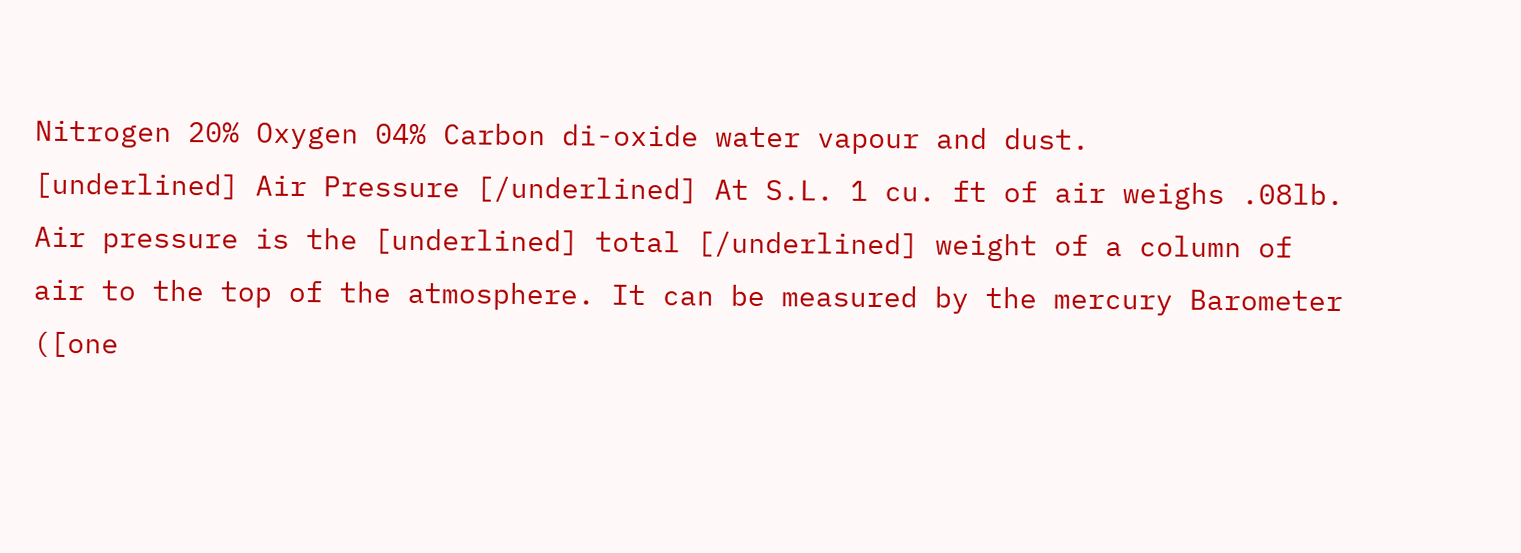Nitrogen 20% Oxygen 04% Carbon di-oxide water vapour and dust.
[underlined] Air Pressure [/underlined] At S.L. 1 cu. ft of air weighs .08lb. Air pressure is the [underlined] total [/underlined] weight of a column of air to the top of the atmosphere. It can be measured by the mercury Barometer ([one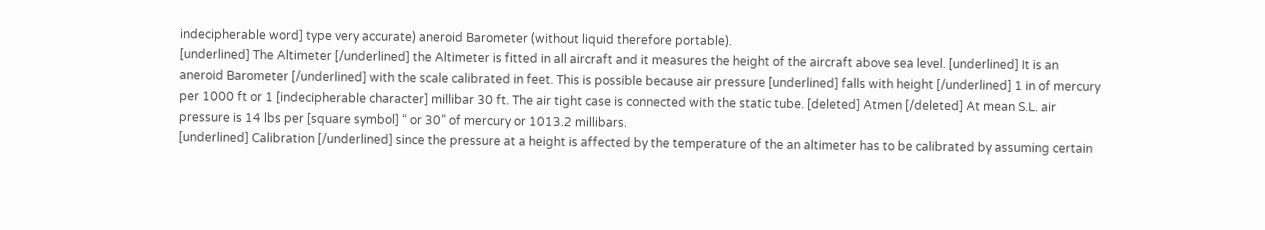indecipherable word] type very accurate) aneroid Barometer (without liquid therefore portable).
[underlined] The Altimeter [/underlined] the Altimeter is fitted in all aircraft and it measures the height of the aircraft above sea level. [underlined] It is an aneroid Barometer [/underlined] with the scale calibrated in feet. This is possible because air pressure [underlined] falls with height [/underlined] 1 in of mercury per 1000 ft or 1 [indecipherable character] millibar 30 ft. The air tight case is connected with the static tube. [deleted] Atmen [/deleted] At mean S.L. air pressure is 14 lbs per [square symbol] “ or 30” of mercury or 1013.2 millibars.
[underlined] Calibration [/underlined] since the pressure at a height is affected by the temperature of the an altimeter has to be calibrated by assuming certain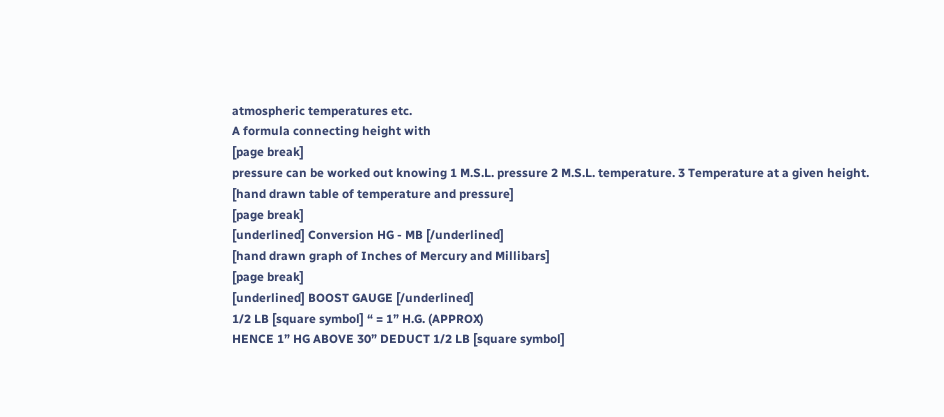atmospheric temperatures etc.
A formula connecting height with
[page break]
pressure can be worked out knowing 1 M.S.L. pressure 2 M.S.L. temperature. 3 Temperature at a given height.
[hand drawn table of temperature and pressure]
[page break]
[underlined] Conversion HG - MB [/underlined]
[hand drawn graph of Inches of Mercury and Millibars]
[page break]
[underlined] BOOST GAUGE [/underlined]
1/2 LB [square symbol] “ = 1” H.G. (APPROX)
HENCE 1” HG ABOVE 30” DEDUCT 1/2 LB [square symbol]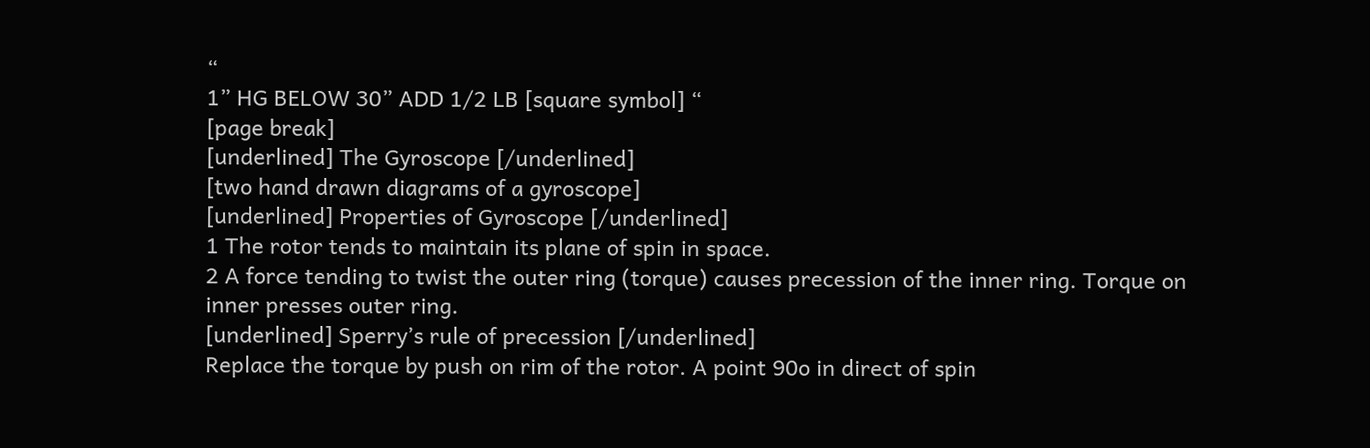“
1” HG BELOW 30” ADD 1/2 LB [square symbol] “
[page break]
[underlined] The Gyroscope [/underlined]
[two hand drawn diagrams of a gyroscope]
[underlined] Properties of Gyroscope [/underlined]
1 The rotor tends to maintain its plane of spin in space.
2 A force tending to twist the outer ring (torque) causes precession of the inner ring. Torque on inner presses outer ring.
[underlined] Sperry’s rule of precession [/underlined]
Replace the torque by push on rim of the rotor. A point 90o in direct of spin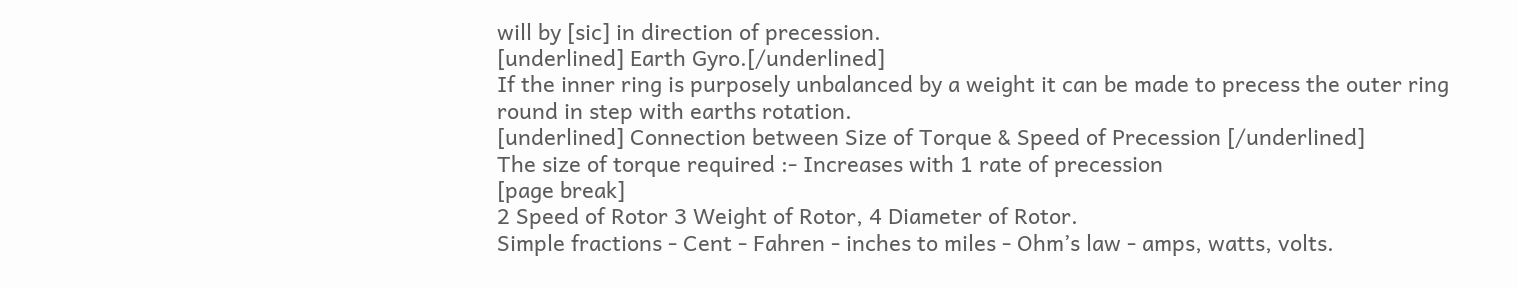will by [sic] in direction of precession.
[underlined] Earth Gyro.[/underlined]
If the inner ring is purposely unbalanced by a weight it can be made to precess the outer ring round in step with earths rotation.
[underlined] Connection between Size of Torque & Speed of Precession [/underlined]
The size of torque required :- Increases with 1 rate of precession
[page break]
2 Speed of Rotor 3 Weight of Rotor, 4 Diameter of Rotor.
Simple fractions - Cent - Fahren - inches to miles - Ohm’s law - amps, watts, volts.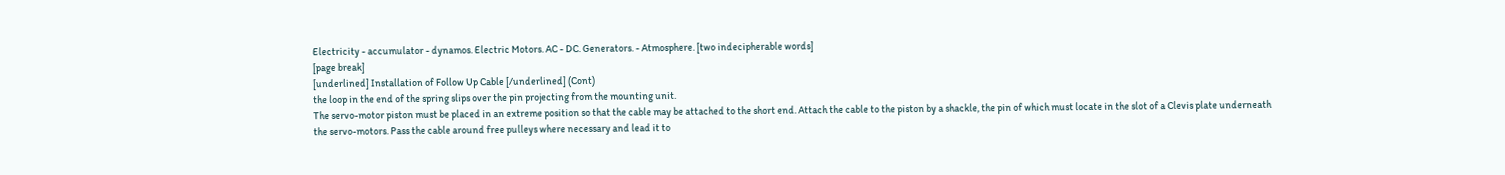Electricity - accumulator - dynamos. Electric Motors. AC - DC. Generators. - Atmosphere. [two indecipherable words]
[page break]
[underlined] Installation of Follow Up Cable [/underlined] (Cont)
the loop in the end of the spring slips over the pin projecting from the mounting unit.
The servo-motor piston must be placed in an extreme position so that the cable may be attached to the short end. Attach the cable to the piston by a shackle, the pin of which must locate in the slot of a Clevis plate underneath the servo-motors. Pass the cable around free pulleys where necessary and lead it to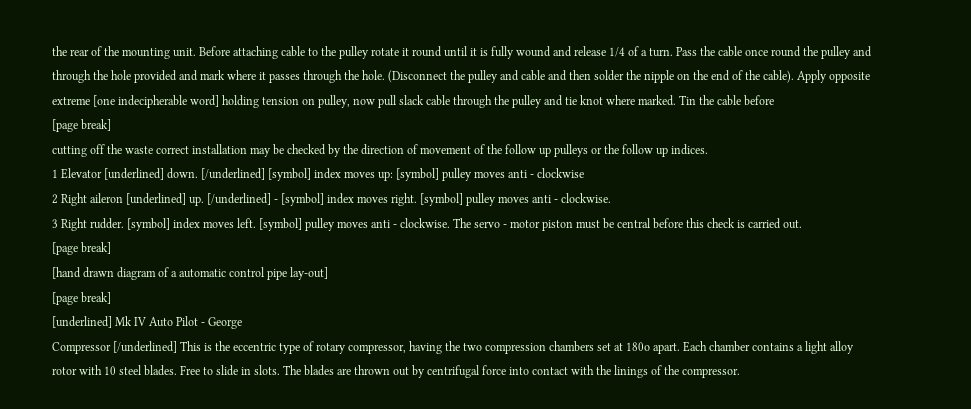the rear of the mounting unit. Before attaching cable to the pulley rotate it round until it is fully wound and release 1/4 of a turn. Pass the cable once round the pulley and through the hole provided and mark where it passes through the hole. (Disconnect the pulley and cable and then solder the nipple on the end of the cable). Apply opposite extreme [one indecipherable word] holding tension on pulley, now pull slack cable through the pulley and tie knot where marked. Tin the cable before
[page break]
cutting off the waste correct installation may be checked by the direction of movement of the follow up pulleys or the follow up indices.
1 Elevator [underlined] down. [/underlined] [symbol] index moves up: [symbol] pulley moves anti - clockwise
2 Right aileron [underlined] up. [/underlined] - [symbol] index moves right. [symbol] pulley moves anti - clockwise.
3 Right rudder. [symbol] index moves left. [symbol] pulley moves anti - clockwise. The servo - motor piston must be central before this check is carried out.
[page break]
[hand drawn diagram of a automatic control pipe lay-out]
[page break]
[underlined] Mk IV Auto Pilot - George
Compressor [/underlined] This is the eccentric type of rotary compressor, having the two compression chambers set at 180o apart. Each chamber contains a light alloy rotor with 10 steel blades. Free to slide in slots. The blades are thrown out by centrifugal force into contact with the linings of the compressor.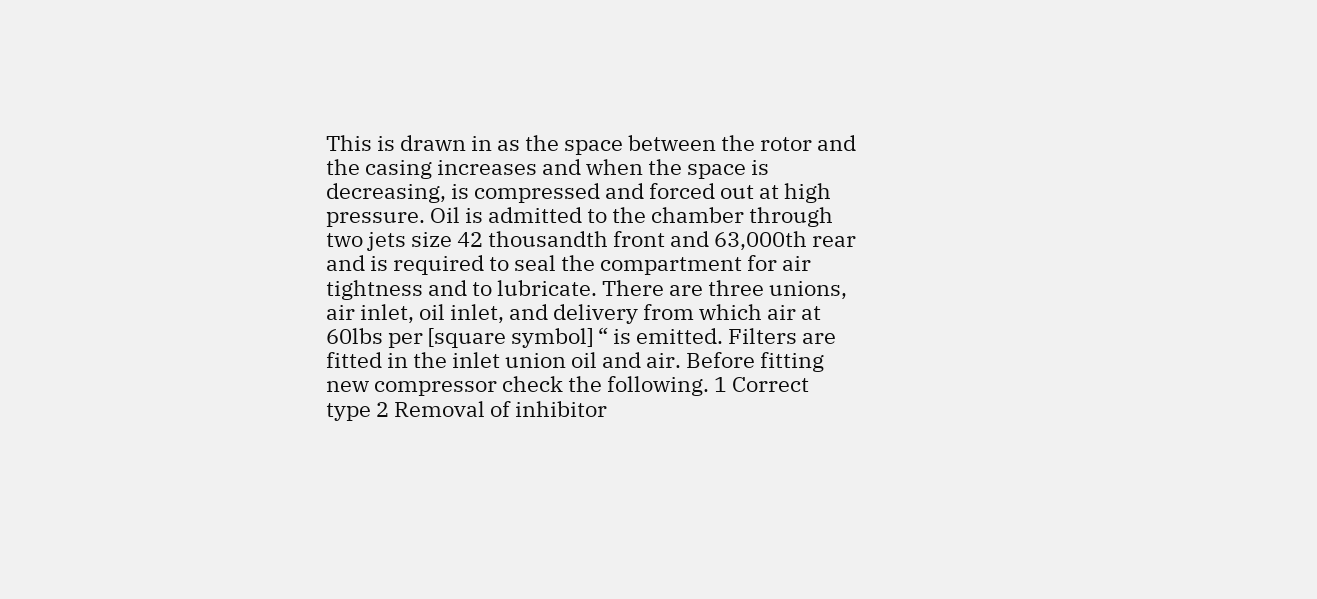This is drawn in as the space between the rotor and the casing increases and when the space is decreasing, is compressed and forced out at high pressure. Oil is admitted to the chamber through two jets size 42 thousandth front and 63,000th rear and is required to seal the compartment for air tightness and to lubricate. There are three unions, air inlet, oil inlet, and delivery from which air at 60lbs per [square symbol] “ is emitted. Filters are fitted in the inlet union oil and air. Before fitting new compressor check the following. 1 Correct type 2 Removal of inhibitor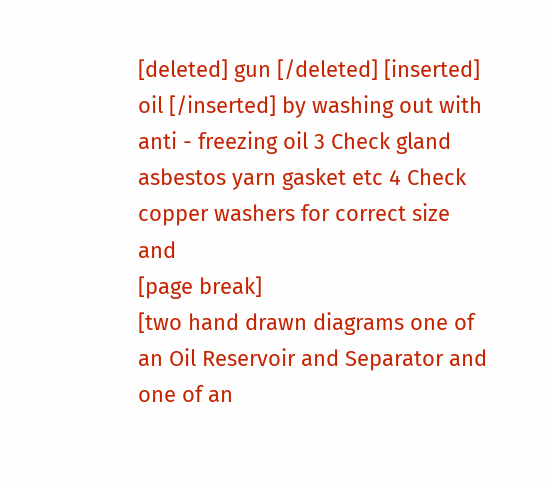[deleted] gun [/deleted] [inserted] oil [/inserted] by washing out with anti - freezing oil 3 Check gland asbestos yarn gasket etc 4 Check copper washers for correct size and
[page break]
[two hand drawn diagrams one of an Oil Reservoir and Separator and one of an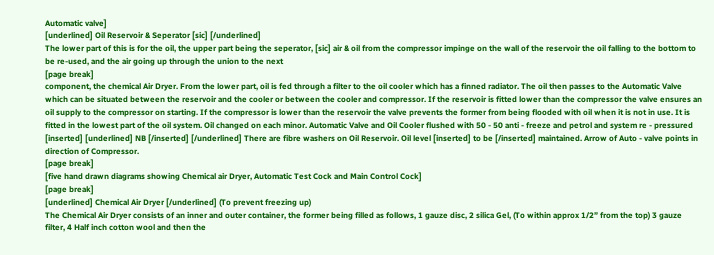Automatic valve]
[underlined] Oil Reservoir & Seperator [sic] [/underlined]
The lower part of this is for the oil, the upper part being the seperator, [sic] air & oil from the compressor impinge on the wall of the reservoir the oil falling to the bottom to be re-used, and the air going up through the union to the next
[page break]
component, the chemical Air Dryer. From the lower part, oil is fed through a filter to the oil cooler which has a finned radiator. The oil then passes to the Automatic Valve which can be situated between the reservoir and the cooler or between the cooler and compressor. If the reservoir is fitted lower than the compressor the valve ensures an oil supply to the compressor on starting. If the compressor is lower than the reservoir the valve prevents the former from being flooded with oil when it is not in use. It is fitted in the lowest part of the oil system. Oil changed on each minor. Automatic Valve and Oil Cooler flushed with 50 - 50 anti - freeze and petrol and system re - pressured [inserted] [underlined] NB [/inserted] [/underlined] There are fibre washers on Oil Reservoir. Oil level [inserted] to be [/inserted] maintained. Arrow of Auto - valve points in direction of Compressor.
[page break]
[five hand drawn diagrams showing Chemical air Dryer, Automatic Test Cock and Main Control Cock]
[page break]
[underlined] Chemical Air Dryer [/underlined] (To prevent freezing up)
The Chemical Air Dryer consists of an inner and outer container, the former being filled as follows, 1 gauze disc, 2 silica Gel, (To within approx 1/2” from the top) 3 gauze filter, 4 Half inch cotton wool and then the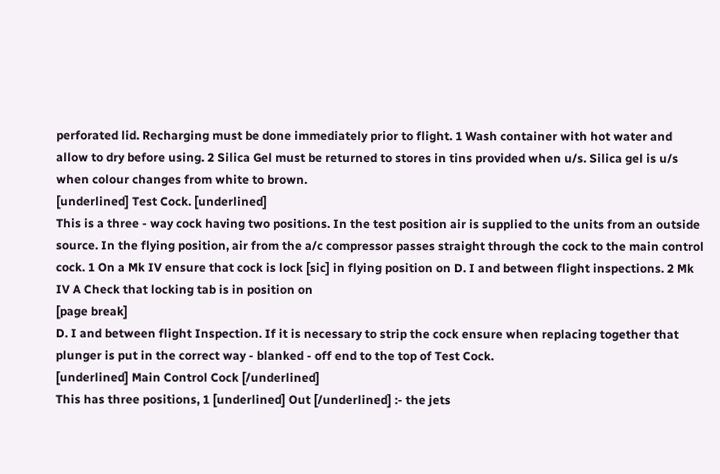perforated lid. Recharging must be done immediately prior to flight. 1 Wash container with hot water and allow to dry before using. 2 Silica Gel must be returned to stores in tins provided when u/s. Silica gel is u/s when colour changes from white to brown.
[underlined] Test Cock. [underlined]
This is a three - way cock having two positions. In the test position air is supplied to the units from an outside source. In the flying position, air from the a/c compressor passes straight through the cock to the main control cock. 1 On a Mk IV ensure that cock is lock [sic] in flying position on D. I and between flight inspections. 2 Mk IV A Check that locking tab is in position on
[page break]
D. I and between flight Inspection. If it is necessary to strip the cock ensure when replacing together that plunger is put in the correct way - blanked - off end to the top of Test Cock.
[underlined] Main Control Cock [/underlined]
This has three positions, 1 [underlined] Out [/underlined] :- the jets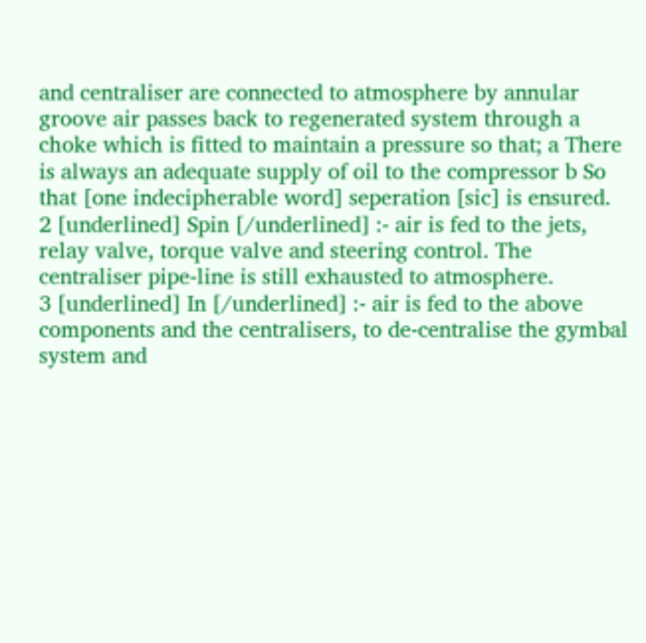and centraliser are connected to atmosphere by annular groove air passes back to regenerated system through a choke which is fitted to maintain a pressure so that; a There is always an adequate supply of oil to the compressor b So that [one indecipherable word] seperation [sic] is ensured.
2 [underlined] Spin [/underlined] :- air is fed to the jets, relay valve, torque valve and steering control. The centraliser pipe-line is still exhausted to atmosphere.
3 [underlined] In [/underlined] :- air is fed to the above components and the centralisers, to de-centralise the gymbal system and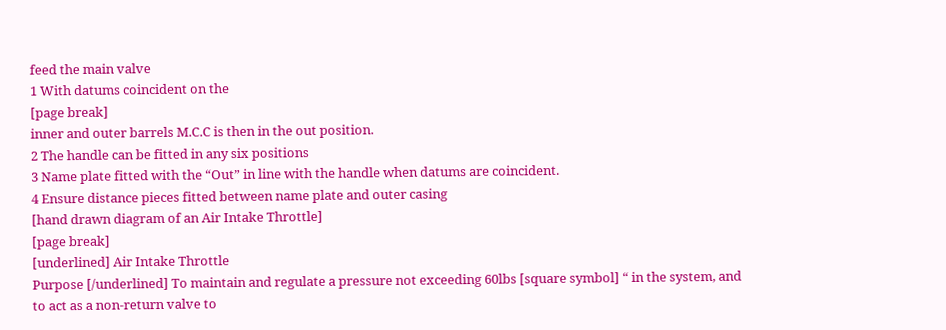feed the main valve
1 With datums coincident on the
[page break]
inner and outer barrels M.C.C is then in the out position.
2 The handle can be fitted in any six positions
3 Name plate fitted with the “Out” in line with the handle when datums are coincident.
4 Ensure distance pieces fitted between name plate and outer casing
[hand drawn diagram of an Air Intake Throttle]
[page break]
[underlined] Air Intake Throttle
Purpose [/underlined] To maintain and regulate a pressure not exceeding 60lbs [square symbol] “ in the system, and to act as a non-return valve to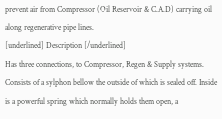prevent air from Compressor (Oil Reservoir & C.A.D) carrying oil along regenerative pipe lines.
[underlined] Description [/underlined]
Has three connections, to Compressor, Regen & Supply systems. Consists of a sylphon bellow the outside of which is sealed off. Inside is a powerful spring which normally holds them open, a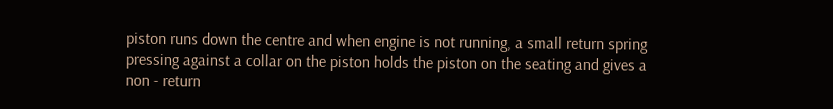piston runs down the centre and when engine is not running, a small return spring pressing against a collar on the piston holds the piston on the seating and gives a non - return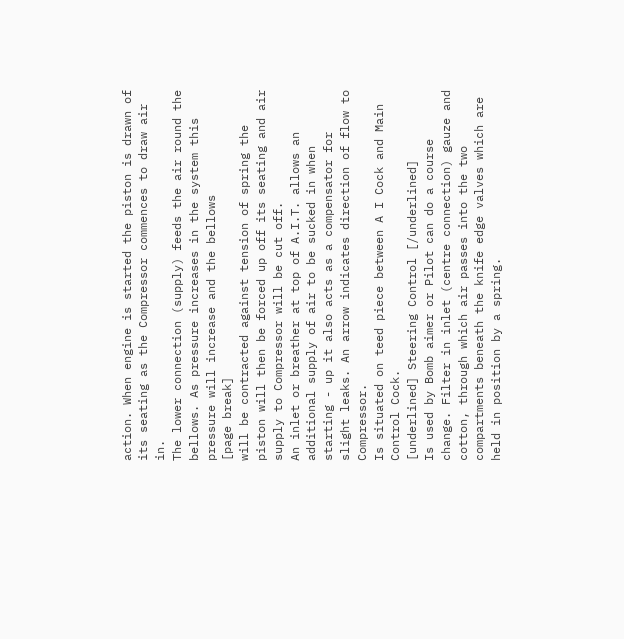action. When engine is started the piston is drawn of its seating as the Compressor commences to draw air in.
The lower connection (supply) feeds the air round the bellows. As pressure increases in the system this pressure will increase and the bellows
[page break]
will be contracted against tension of spring the piston will then be forced up off its seating and air supply to Compressor will be cut off.
An inlet or breather at top of A.I.T. allows an additional supply of air to be sucked in when starting - up it also acts as a compensator for slight leaks. An arrow indicates direction of flow to Compressor.
Is situated on teed piece between A I Cock and Main Control Cock.
[underlined] Steering Control [/underlined]
Is used by Bomb aimer or Pilot can do a course change. Filter in inlet (centre connection) gauze and cotton, through which air passes into the two compartments beneath the knife edge valves which are held in position by a spring.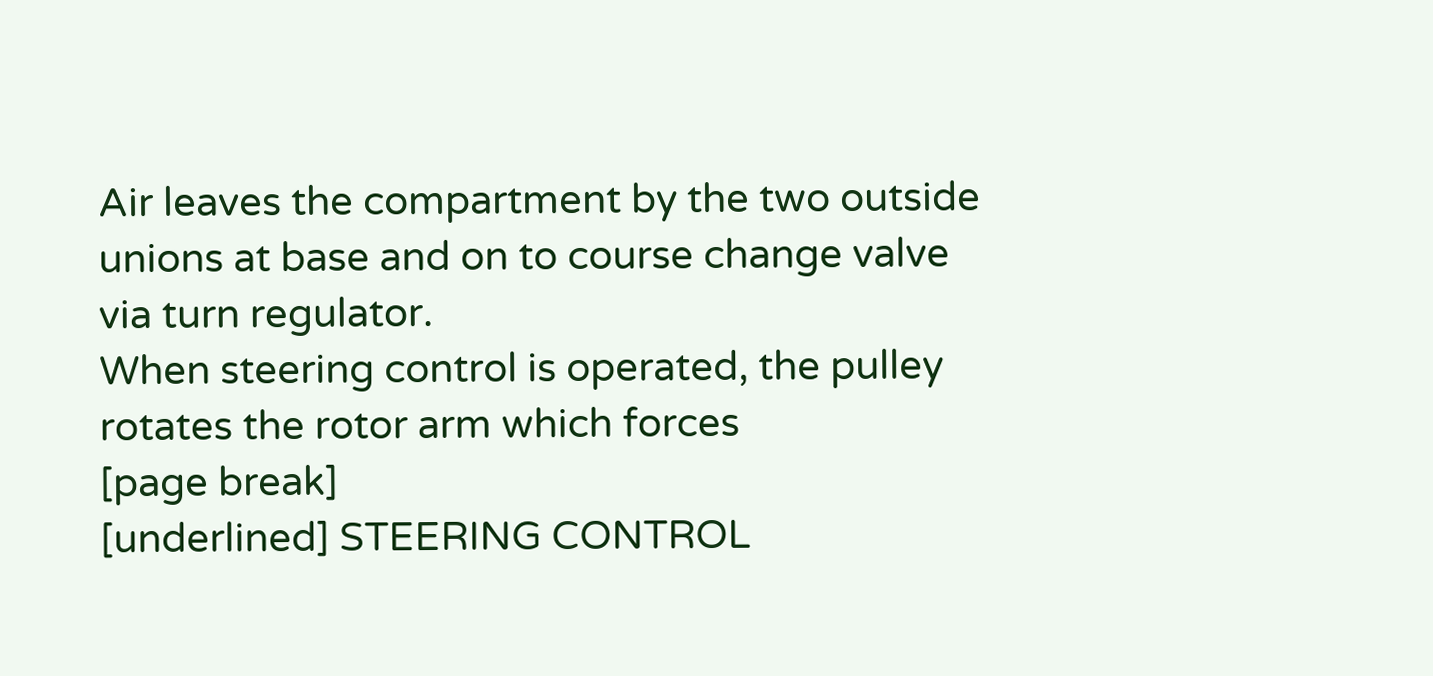Air leaves the compartment by the two outside unions at base and on to course change valve via turn regulator.
When steering control is operated, the pulley rotates the rotor arm which forces
[page break]
[underlined] STEERING CONTROL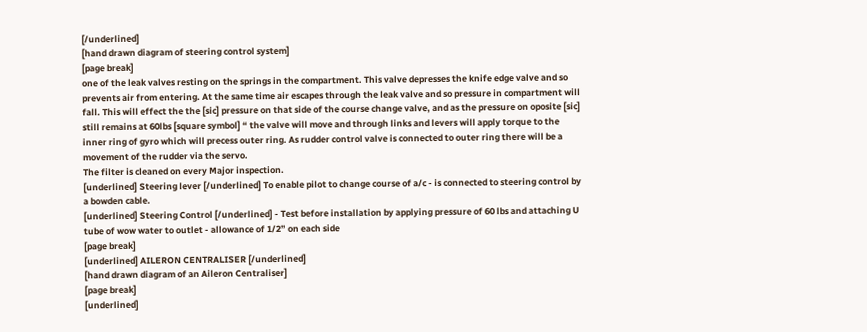[/underlined]
[hand drawn diagram of steering control system]
[page break]
one of the leak valves resting on the springs in the compartment. This valve depresses the knife edge valve and so prevents air from entering. At the same time air escapes through the leak valve and so pressure in compartment will fall. This will effect the the [sic] pressure on that side of the course change valve, and as the pressure on oposite [sic] still remains at 60lbs [square symbol] “ the valve will move and through links and levers will apply torque to the inner ring of gyro which will precess outer ring. As rudder control valve is connected to outer ring there will be a movement of the rudder via the servo.
The filter is cleaned on every Major inspection.
[underlined] Steering lever [/underlined] To enable pilot to change course of a/c - is connected to steering control by a bowden cable.
[underlined] Steering Control [/underlined] - Test before installation by applying pressure of 60 lbs and attaching U tube of wow water to outlet - allowance of 1/2” on each side
[page break]
[underlined] AILERON CENTRALISER [/underlined]
[hand drawn diagram of an Aileron Centraliser]
[page break]
[underlined]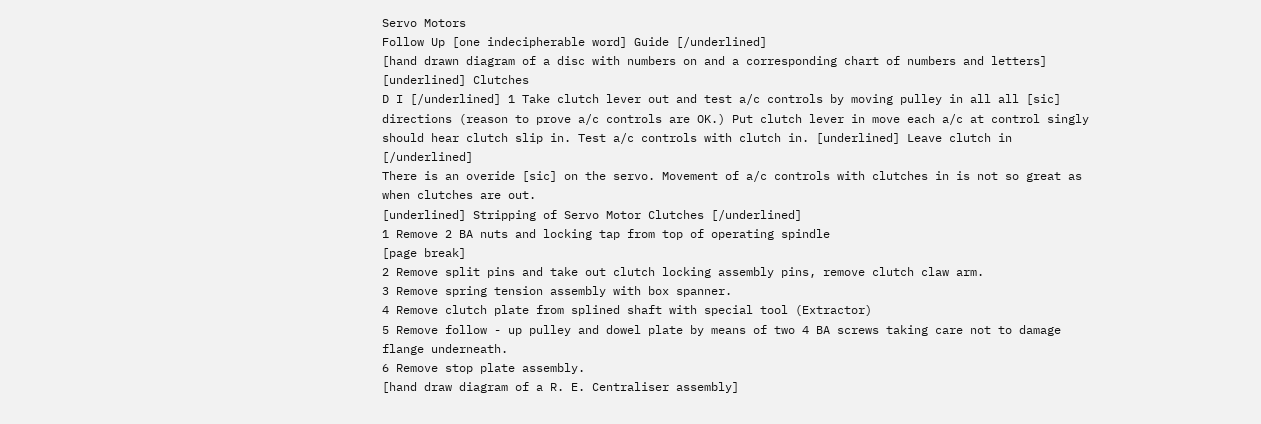Servo Motors
Follow Up [one indecipherable word] Guide [/underlined]
[hand drawn diagram of a disc with numbers on and a corresponding chart of numbers and letters]
[underlined] Clutches
D I [/underlined] 1 Take clutch lever out and test a/c controls by moving pulley in all all [sic] directions (reason to prove a/c controls are OK.) Put clutch lever in move each a/c at control singly should hear clutch slip in. Test a/c controls with clutch in. [underlined] Leave clutch in [/underlined]
There is an overide [sic] on the servo. Movement of a/c controls with clutches in is not so great as when clutches are out.
[underlined] Stripping of Servo Motor Clutches [/underlined]
1 Remove 2 BA nuts and locking tap from top of operating spindle
[page break]
2 Remove split pins and take out clutch locking assembly pins, remove clutch claw arm.
3 Remove spring tension assembly with box spanner.
4 Remove clutch plate from splined shaft with special tool (Extractor)
5 Remove follow - up pulley and dowel plate by means of two 4 BA screws taking care not to damage flange underneath.
6 Remove stop plate assembly.
[hand draw diagram of a R. E. Centraliser assembly]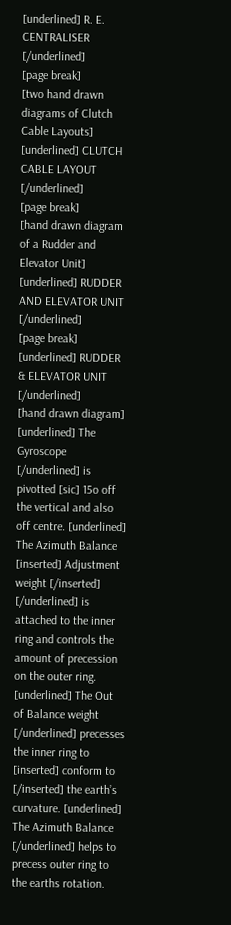[underlined] R. E. CENTRALISER [/underlined]
[page break]
[two hand drawn diagrams of Clutch Cable Layouts]
[underlined] CLUTCH CABLE LAYOUT [/underlined]
[page break]
[hand drawn diagram of a Rudder and Elevator Unit]
[underlined] RUDDER AND ELEVATOR UNIT [/underlined]
[page break]
[underlined] RUDDER & ELEVATOR UNIT [/underlined]
[hand drawn diagram]
[underlined] The Gyroscope [/underlined] is pivotted [sic] 15o off the vertical and also off centre. [underlined] The Azimuth Balance [inserted] Adjustment weight [/inserted] [/underlined] is attached to the inner ring and controls the amount of precession on the outer ring. [underlined] The Out of Balance weight [/underlined] precesses the inner ring to [inserted] conform to [/inserted] the earth’s curvature. [underlined] The Azimuth Balance [/underlined] helps to precess outer ring to the earths rotation.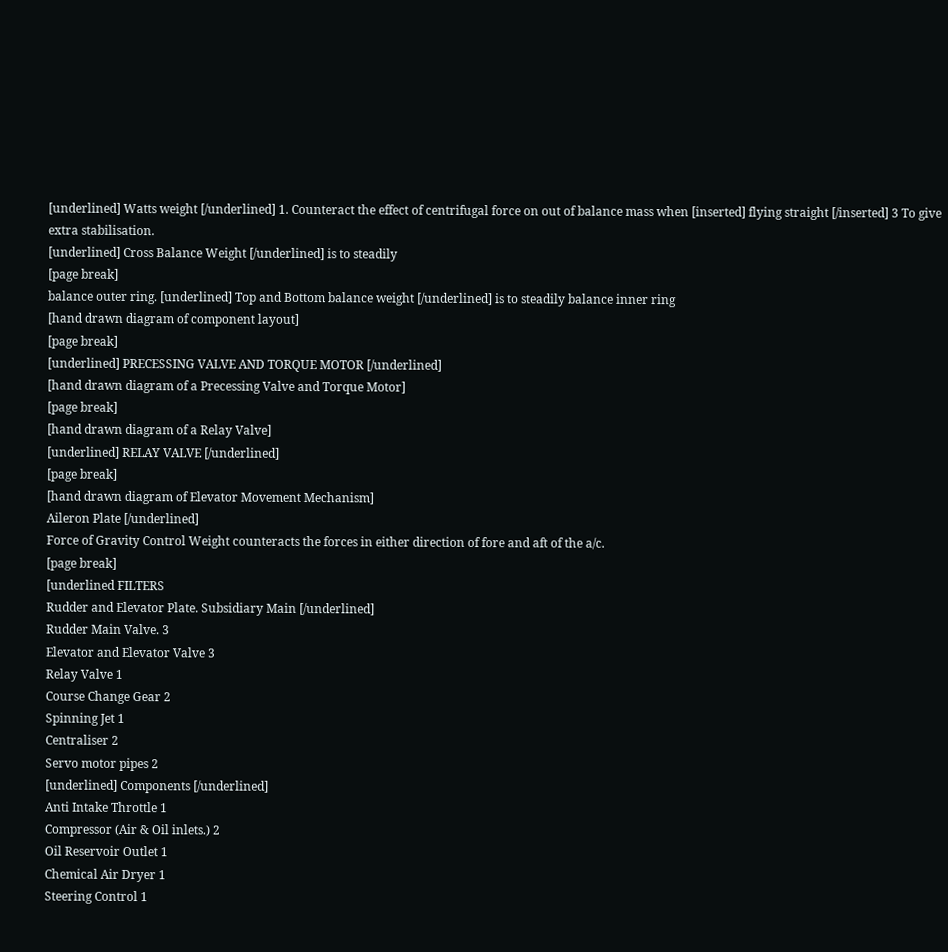[underlined] Watts weight [/underlined] 1. Counteract the effect of centrifugal force on out of balance mass when [inserted] flying straight [/inserted] 3 To give extra stabilisation.
[underlined] Cross Balance Weight [/underlined] is to steadily
[page break]
balance outer ring. [underlined] Top and Bottom balance weight [/underlined] is to steadily balance inner ring
[hand drawn diagram of component layout]
[page break]
[underlined] PRECESSING VALVE AND TORQUE MOTOR [/underlined]
[hand drawn diagram of a Precessing Valve and Torque Motor]
[page break]
[hand drawn diagram of a Relay Valve]
[underlined] RELAY VALVE [/underlined]
[page break]
[hand drawn diagram of Elevator Movement Mechanism]
Aileron Plate [/underlined]
Force of Gravity Control Weight counteracts the forces in either direction of fore and aft of the a/c.
[page break]
[underlined FILTERS
Rudder and Elevator Plate. Subsidiary Main [/underlined]
Rudder Main Valve. 3
Elevator and Elevator Valve 3
Relay Valve 1
Course Change Gear 2
Spinning Jet 1
Centraliser 2
Servo motor pipes 2
[underlined] Components [/underlined]
Anti Intake Throttle 1
Compressor (Air & Oil inlets.) 2
Oil Reservoir Outlet 1
Chemical Air Dryer 1
Steering Control 1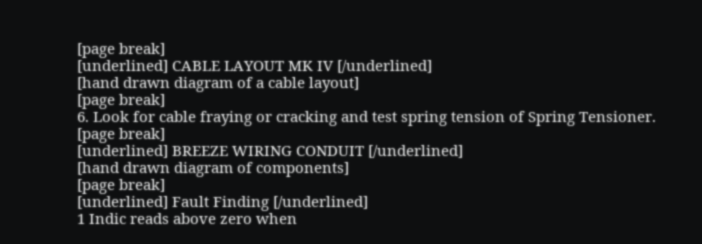[page break]
[underlined] CABLE LAYOUT MK IV [/underlined]
[hand drawn diagram of a cable layout]
[page break]
6. Look for cable fraying or cracking and test spring tension of Spring Tensioner.
[page break]
[underlined] BREEZE WIRING CONDUIT [/underlined]
[hand drawn diagram of components]
[page break]
[underlined] Fault Finding [/underlined]
1 Indic reads above zero when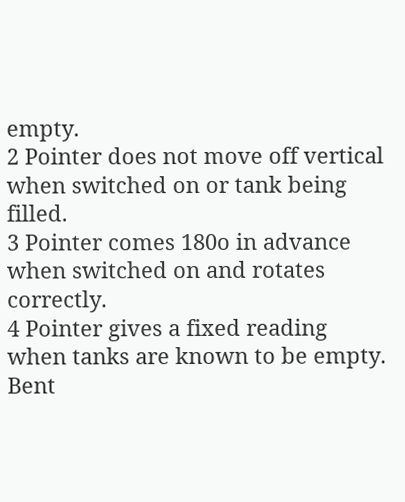empty.
2 Pointer does not move off vertical when switched on or tank being filled.
3 Pointer comes 180o in advance when switched on and rotates correctly.
4 Pointer gives a fixed reading when tanks are known to be empty.
Bent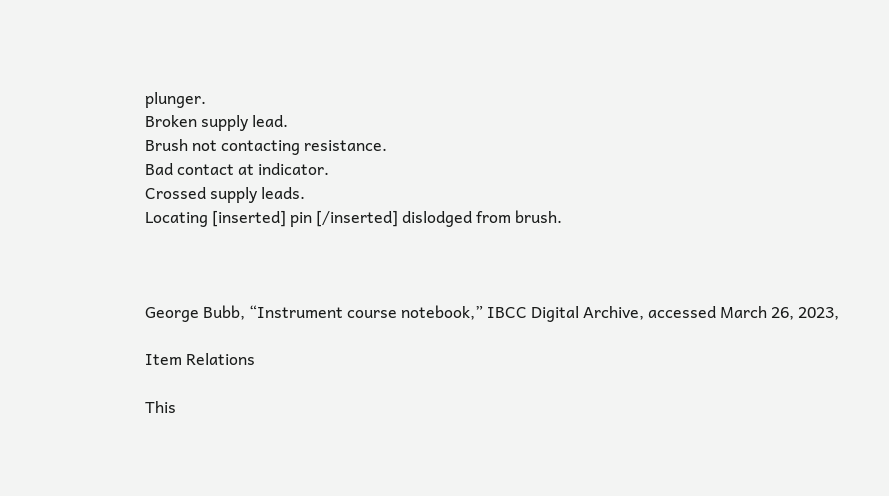plunger.
Broken supply lead.
Brush not contacting resistance.
Bad contact at indicator.
Crossed supply leads.
Locating [inserted] pin [/inserted] dislodged from brush.



George Bubb, “Instrument course notebook,” IBCC Digital Archive, accessed March 26, 2023,

Item Relations

This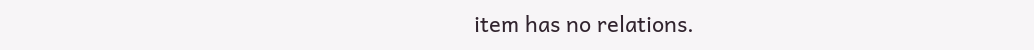item has no relations.